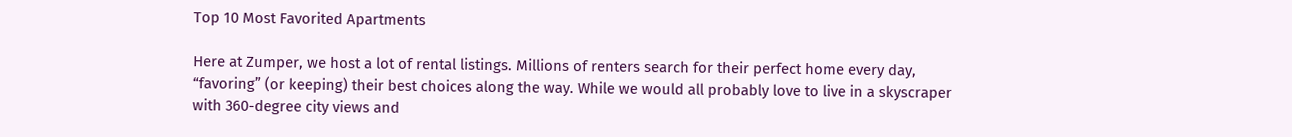Top 10 Most Favorited Apartments

Here at Zumper, we host a lot of rental listings. Millions of renters search for their perfect home every day, “favoring” (or keeping) their best choices along the way. While we would all probably love to live in a skyscraper with 360-degree city views and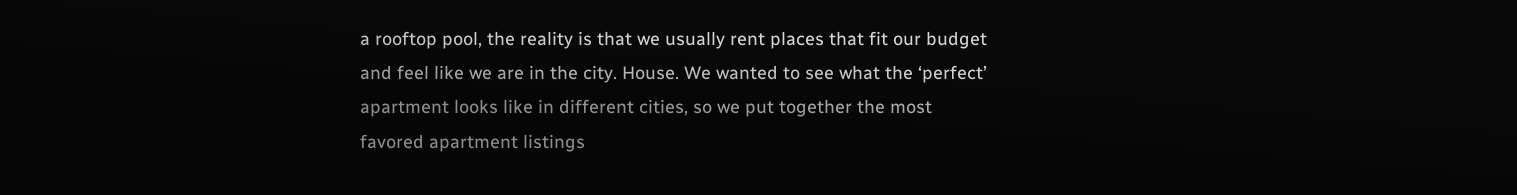a rooftop pool, the reality is that we usually rent places that fit our budget and feel like we are in the city. House. We wanted to see what the ‘perfect’ apartment looks like in different cities, so we put together the most favored apartment listings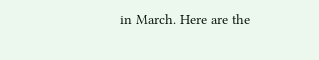in March. Here are the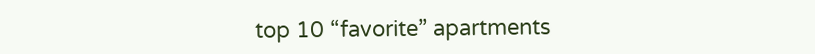top 10 “favorite” apartments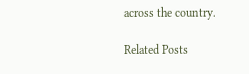across the country.

Related Posts